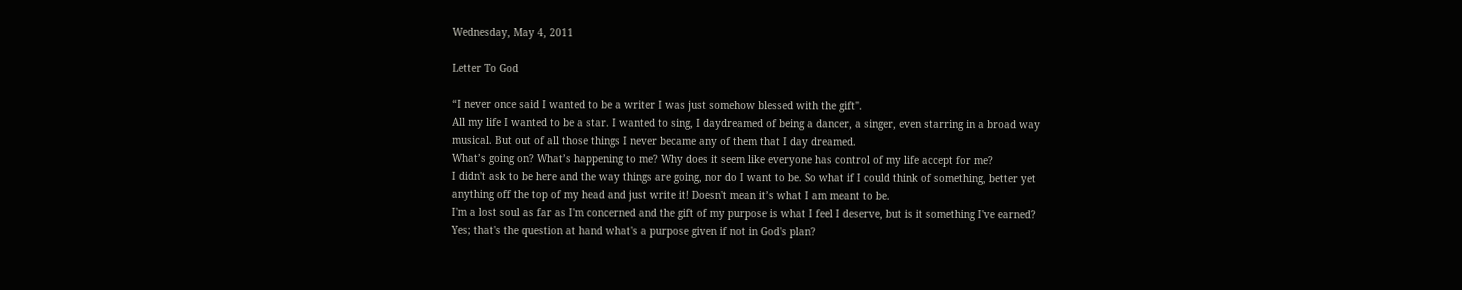Wednesday, May 4, 2011

Letter To God

“I never once said I wanted to be a writer I was just somehow blessed with the gift".
All my life I wanted to be a star. I wanted to sing, I daydreamed of being a dancer, a singer, even starring in a broad way musical. But out of all those things I never became any of them that I day dreamed.
What’s going on? What’s happening to me? Why does it seem like everyone has control of my life accept for me?
I didn't ask to be here and the way things are going, nor do I want to be. So what if I could think of something, better yet anything off the top of my head and just write it! Doesn't mean it’s what I am meant to be.
I'm a lost soul as far as I'm concerned and the gift of my purpose is what I feel I deserve, but is it something I've earned?
Yes; that's the question at hand what's a purpose given if not in God's plan?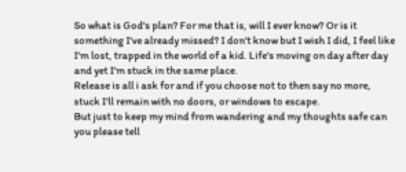So what is God's plan? For me that is, will I ever know? Or is it something I've already missed? I don't know but I wish I did, I feel like I'm lost, trapped in the world of a kid. Life's moving on day after day and yet I'm stuck in the same place.
Release is all i ask for and if you choose not to then say no more, stuck I'll remain with no doors, or windows to escape.
But just to keep my mind from wandering and my thoughts safe can you please tell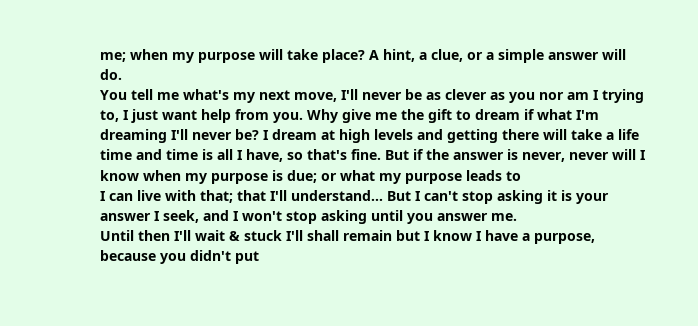me; when my purpose will take place? A hint, a clue, or a simple answer will do.
You tell me what's my next move, I'll never be as clever as you nor am I trying to, I just want help from you. Why give me the gift to dream if what I'm dreaming I'll never be? I dream at high levels and getting there will take a life time and time is all I have, so that's fine. But if the answer is never, never will I know when my purpose is due; or what my purpose leads to
I can live with that; that I'll understand... But I can't stop asking it is your answer I seek, and I won't stop asking until you answer me.
Until then I'll wait & stuck I'll shall remain but I know I have a purpose, because you didn't put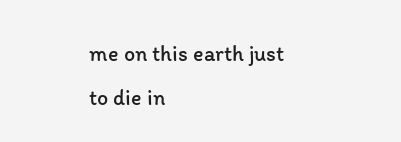me on this earth just to die in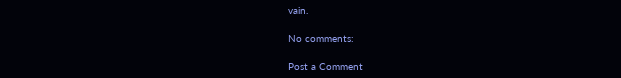vain.

No comments:

Post a Comment